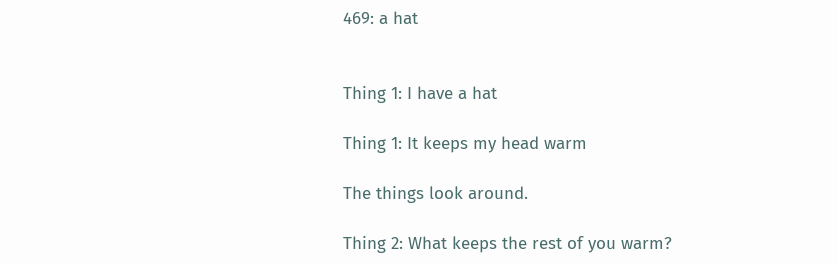469: a hat


Thing 1: I have a hat

Thing 1: It keeps my head warm

The things look around.

Thing 2: What keeps the rest of you warm?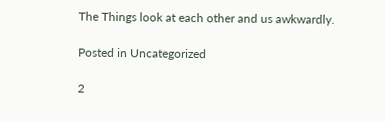The Things look at each other and us awkwardly.

Posted in Uncategorized

2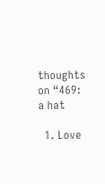thoughts on “469: a hat

  1. Love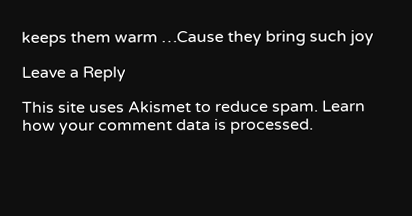keeps them warm …Cause they bring such joy

Leave a Reply

This site uses Akismet to reduce spam. Learn how your comment data is processed.